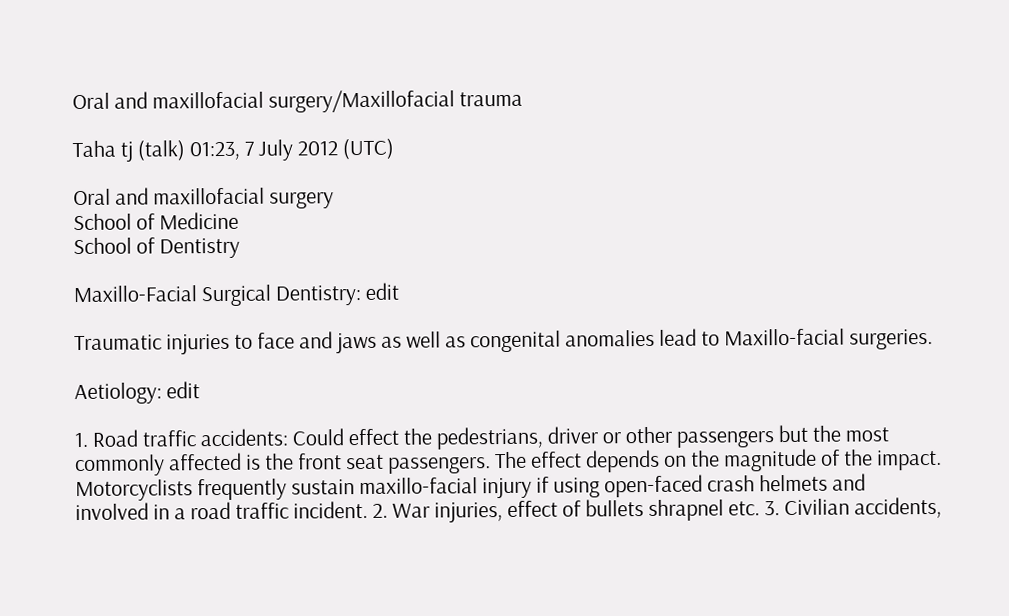Oral and maxillofacial surgery/Maxillofacial trauma

Taha tj (talk) 01:23, 7 July 2012 (UTC)

Oral and maxillofacial surgery
School of Medicine
School of Dentistry

Maxillo-Facial Surgical Dentistry: edit

Traumatic injuries to face and jaws as well as congenital anomalies lead to Maxillo-facial surgeries.

Aetiology: edit

1. Road traffic accidents: Could effect the pedestrians, driver or other passengers but the most commonly affected is the front seat passengers. The effect depends on the magnitude of the impact. Motorcyclists frequently sustain maxillo-facial injury if using open-faced crash helmets and involved in a road traffic incident. 2. War injuries, effect of bullets shrapnel etc. 3. Civilian accidents,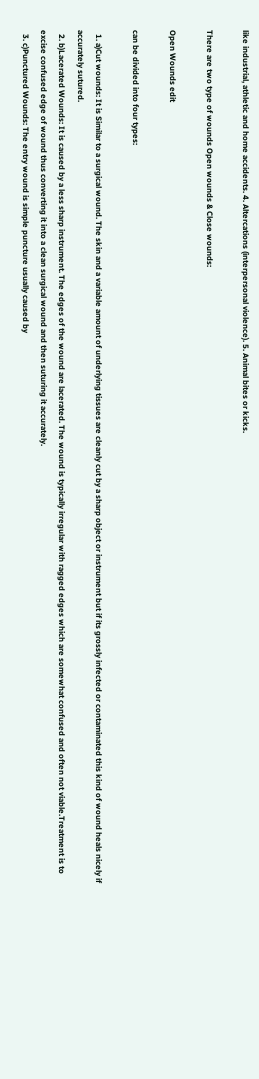like industrial, athletic and home accidents. 4. Altercations (interpersonal violence). 5. Animal bites or kicks.

There are two type of wounds Open wounds & Close wounds:

Open Wounds edit

can be divided into four types:

  1. a)Cut wounds: It is Similar to a surgical wound. The skin and a variable amount of underlying tissues are cleanly cut by a sharp object or instrument but if its grossly infected or contaminated this kind of wound heals nicely if accurately sutured.
  2. b)Lacerated Wounds: It is caused by a less sharp instrument. The edges of the wound are lacerated. The wound is typically irregular with ragged edges which are somewhat confused and often not viable.Treatment is to excise confused edge of wound thus converting it into a clean surgical wound and then suturing it accurately.
  3. c)Punctured Wounds: The entry wound is simple puncture usually caused by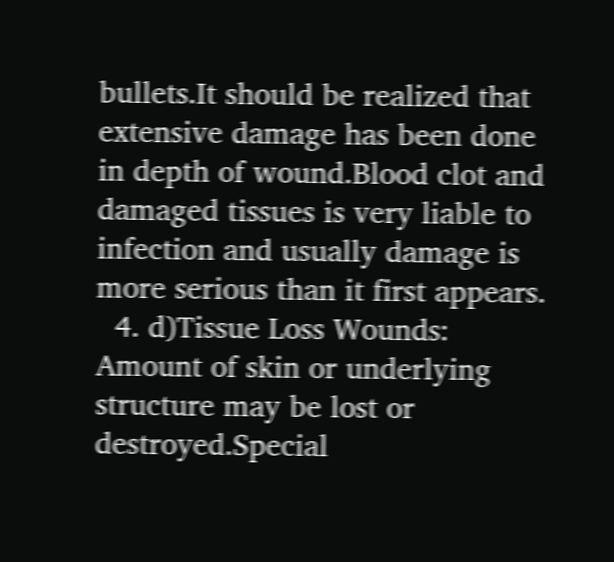bullets.It should be realized that extensive damage has been done in depth of wound.Blood clot and damaged tissues is very liable to infection and usually damage is more serious than it first appears.
  4. d)Tissue Loss Wounds: Amount of skin or underlying structure may be lost or destroyed.Special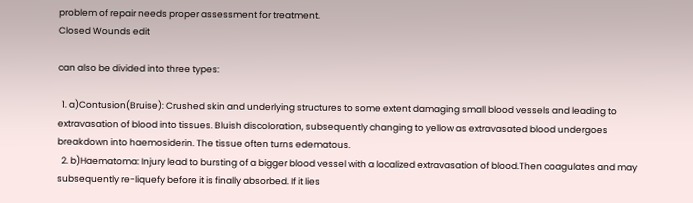problem of repair needs proper assessment for treatment.
Closed Wounds edit

can also be divided into three types:

  1. a)Contusion(Bruise): Crushed skin and underlying structures to some extent damaging small blood vessels and leading to extravasation of blood into tissues. Bluish discoloration, subsequently changing to yellow as extravasated blood undergoes breakdown into haemosiderin. The tissue often turns edematous.
  2. b)Haematoma: Injury lead to bursting of a bigger blood vessel with a localized extravasation of blood.Then coagulates and may subsequently re-liquefy before it is finally absorbed. If it lies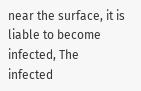near the surface, it is liable to become infected, The infected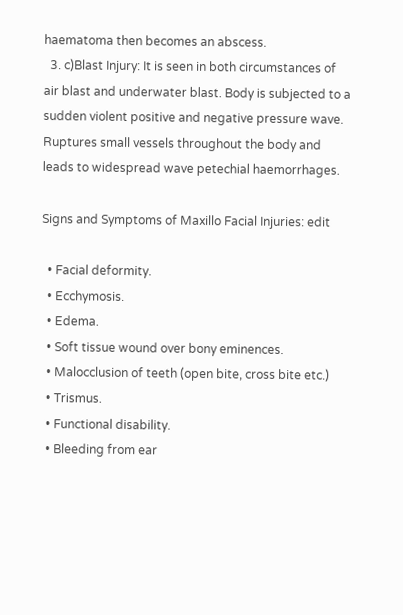haematoma then becomes an abscess.
  3. c)Blast Injury: It is seen in both circumstances of air blast and underwater blast. Body is subjected to a sudden violent positive and negative pressure wave. Ruptures small vessels throughout the body and leads to widespread wave petechial haemorrhages.

Signs and Symptoms of Maxillo Facial Injuries: edit

  • Facial deformity.
  • Ecchymosis.
  • Edema.
  • Soft tissue wound over bony eminences.
  • Malocclusion of teeth (open bite, cross bite etc.)
  • Trismus.
  • Functional disability.
  • Bleeding from ear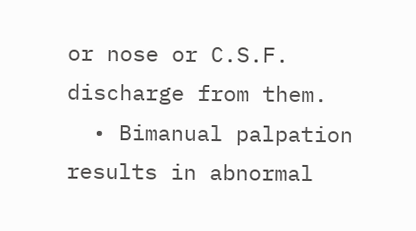or nose or C.S.F. discharge from them.
  • Bimanual palpation results in abnormal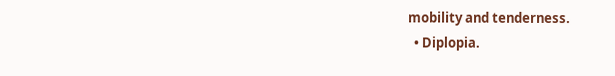mobility and tenderness.
  • Diplopia.